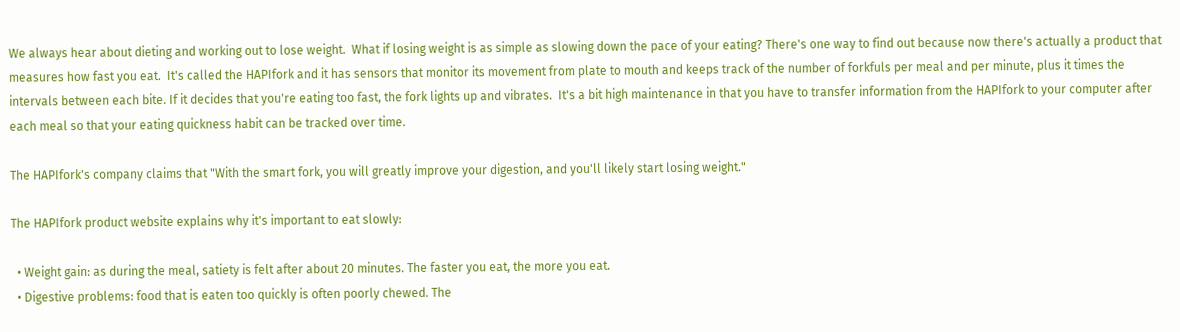We always hear about dieting and working out to lose weight.  What if losing weight is as simple as slowing down the pace of your eating? There's one way to find out because now there's actually a product that measures how fast you eat.  It's called the HAPIfork and it has sensors that monitor its movement from plate to mouth and keeps track of the number of forkfuls per meal and per minute, plus it times the intervals between each bite. If it decides that you're eating too fast, the fork lights up and vibrates.  It's a bit high maintenance in that you have to transfer information from the HAPIfork to your computer after each meal so that your eating quickness habit can be tracked over time.

The HAPIfork's company claims that "With the smart fork, you will greatly improve your digestion, and you'll likely start losing weight."

The HAPIfork product website explains why it's important to eat slowly:

  • Weight gain: as during the meal, satiety is felt after about 20 minutes. The faster you eat, the more you eat.
  • Digestive problems: food that is eaten too quickly is often poorly chewed. The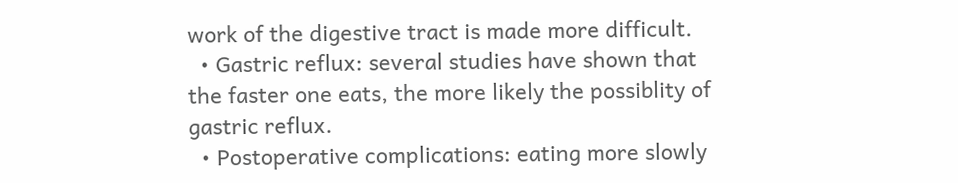work of the digestive tract is made more difficult.
  • Gastric reflux: several studies have shown that the faster one eats, the more likely the possiblity of gastric reflux.
  • Postoperative complications: eating more slowly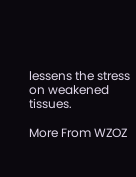lessens the stress on weakened tissues.

More From WZOZ